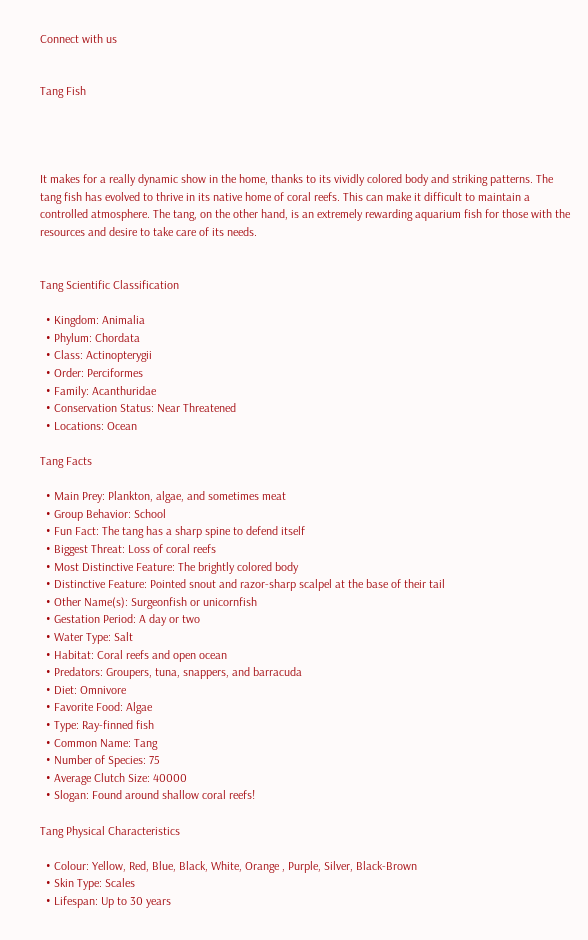Connect with us


Tang Fish




It makes for a really dynamic show in the home, thanks to its vividly colored body and striking patterns. The tang fish has evolved to thrive in its native home of coral reefs. This can make it difficult to maintain a controlled atmosphere. The tang, on the other hand, is an extremely rewarding aquarium fish for those with the resources and desire to take care of its needs.


Tang Scientific Classification

  • Kingdom: Animalia
  • Phylum: Chordata
  • Class: Actinopterygii
  • Order: Perciformes
  • Family: Acanthuridae
  • Conservation Status: Near Threatened
  • Locations: Ocean

Tang Facts

  • Main Prey: Plankton, algae, and sometimes meat
  • Group Behavior: School
  • Fun Fact: The tang has a sharp spine to defend itself
  • Biggest Threat: Loss of coral reefs
  • Most Distinctive Feature: The brightly colored body
  • Distinctive Feature: Pointed snout and razor-sharp scalpel at the base of their tail
  • Other Name(s): Surgeonfish or unicornfish
  • Gestation Period: A day or two
  • Water Type: Salt
  • Habitat: Coral reefs and open ocean
  • Predators: Groupers, tuna, snappers, and barracuda
  • Diet: Omnivore
  • Favorite Food: Algae
  • Type: Ray-finned fish
  • Common Name: Tang
  • Number of Species: 75
  • Average Clutch Size: 40000
  • Slogan: Found around shallow coral reefs!

Tang Physical Characteristics

  • Colour: Yellow, Red, Blue, Black, White, Orange , Purple, Silver, Black-Brown
  • Skin Type: Scales
  • Lifespan: Up to 30 years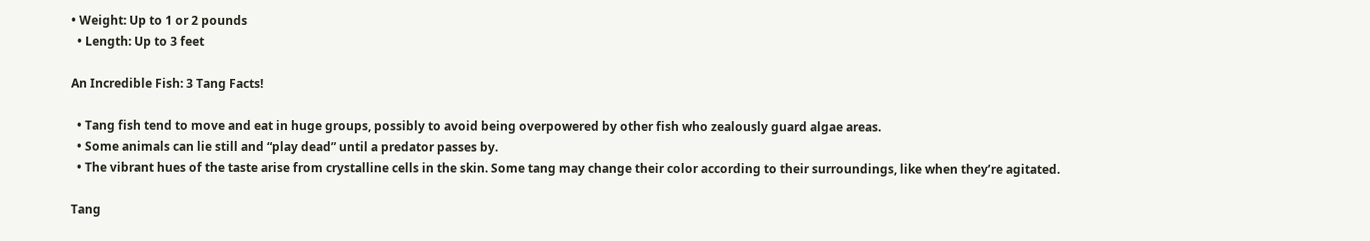• Weight: Up to 1 or 2 pounds
  • Length: Up to 3 feet

An Incredible Fish: 3 Tang Facts!

  • Tang fish tend to move and eat in huge groups, possibly to avoid being overpowered by other fish who zealously guard algae areas.
  • Some animals can lie still and “play dead” until a predator passes by.
  • The vibrant hues of the taste arise from crystalline cells in the skin. Some tang may change their color according to their surroundings, like when they’re agitated.

Tang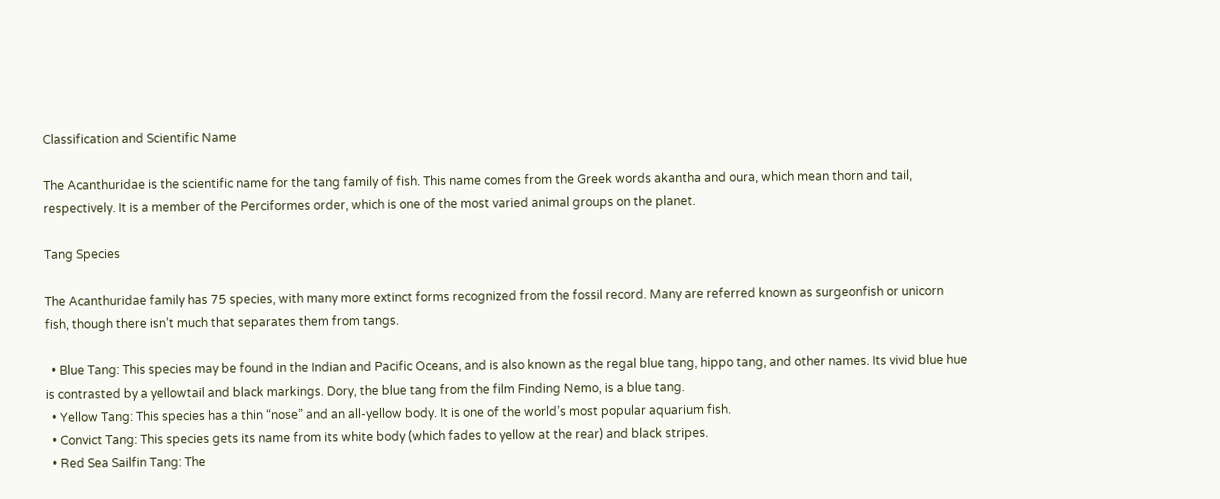Classification and Scientific Name

The Acanthuridae is the scientific name for the tang family of fish. This name comes from the Greek words akantha and oura, which mean thorn and tail, respectively. It is a member of the Perciformes order, which is one of the most varied animal groups on the planet.

Tang Species

The Acanthuridae family has 75 species, with many more extinct forms recognized from the fossil record. Many are referred known as surgeonfish or unicorn fish, though there isn’t much that separates them from tangs.

  • Blue Tang: This species may be found in the Indian and Pacific Oceans, and is also known as the regal blue tang, hippo tang, and other names. Its vivid blue hue is contrasted by a yellowtail and black markings. Dory, the blue tang from the film Finding Nemo, is a blue tang.
  • Yellow Tang: This species has a thin “nose” and an all-yellow body. It is one of the world’s most popular aquarium fish.
  • Convict Tang: This species gets its name from its white body (which fades to yellow at the rear) and black stripes.
  • Red Sea Sailfin Tang: The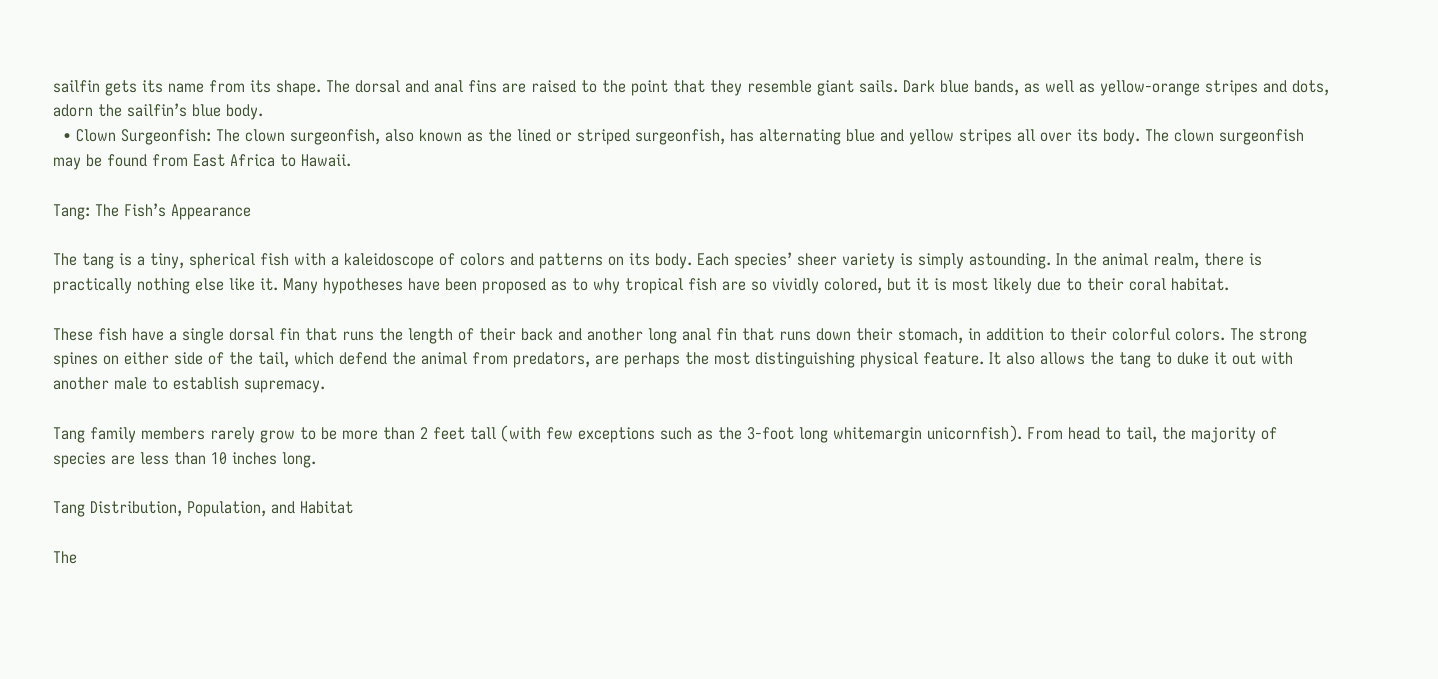sailfin gets its name from its shape. The dorsal and anal fins are raised to the point that they resemble giant sails. Dark blue bands, as well as yellow-orange stripes and dots, adorn the sailfin’s blue body.
  • Clown Surgeonfish: The clown surgeonfish, also known as the lined or striped surgeonfish, has alternating blue and yellow stripes all over its body. The clown surgeonfish may be found from East Africa to Hawaii.

Tang: The Fish’s Appearance

The tang is a tiny, spherical fish with a kaleidoscope of colors and patterns on its body. Each species’ sheer variety is simply astounding. In the animal realm, there is practically nothing else like it. Many hypotheses have been proposed as to why tropical fish are so vividly colored, but it is most likely due to their coral habitat.

These fish have a single dorsal fin that runs the length of their back and another long anal fin that runs down their stomach, in addition to their colorful colors. The strong spines on either side of the tail, which defend the animal from predators, are perhaps the most distinguishing physical feature. It also allows the tang to duke it out with another male to establish supremacy.

Tang family members rarely grow to be more than 2 feet tall (with few exceptions such as the 3-foot long whitemargin unicornfish). From head to tail, the majority of species are less than 10 inches long.

Tang Distribution, Population, and Habitat

The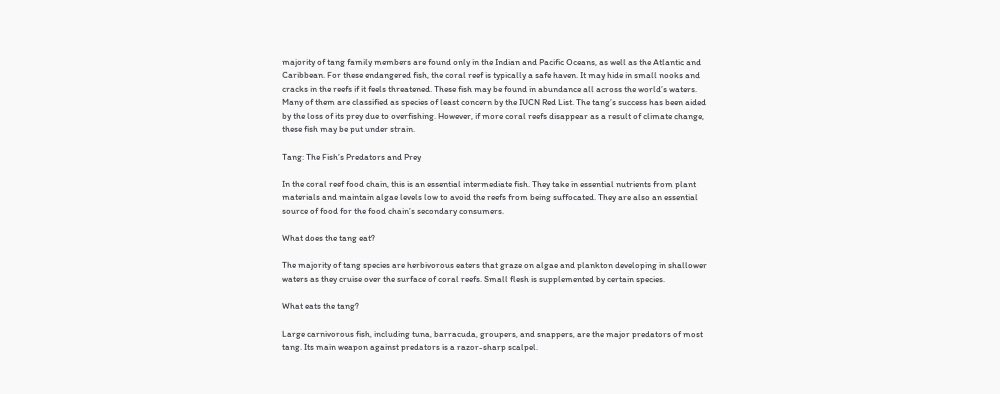majority of tang family members are found only in the Indian and Pacific Oceans, as well as the Atlantic and Caribbean. For these endangered fish, the coral reef is typically a safe haven. It may hide in small nooks and cracks in the reefs if it feels threatened. These fish may be found in abundance all across the world’s waters. Many of them are classified as species of least concern by the IUCN Red List. The tang’s success has been aided by the loss of its prey due to overfishing. However, if more coral reefs disappear as a result of climate change, these fish may be put under strain.

Tang: The Fish’s Predators and Prey

In the coral reef food chain, this is an essential intermediate fish. They take in essential nutrients from plant materials and maintain algae levels low to avoid the reefs from being suffocated. They are also an essential source of food for the food chain’s secondary consumers.

What does the tang eat?

The majority of tang species are herbivorous eaters that graze on algae and plankton developing in shallower waters as they cruise over the surface of coral reefs. Small flesh is supplemented by certain species.

What eats the tang?

Large carnivorous fish, including tuna, barracuda, groupers, and snappers, are the major predators of most tang. Its main weapon against predators is a razor-sharp scalpel.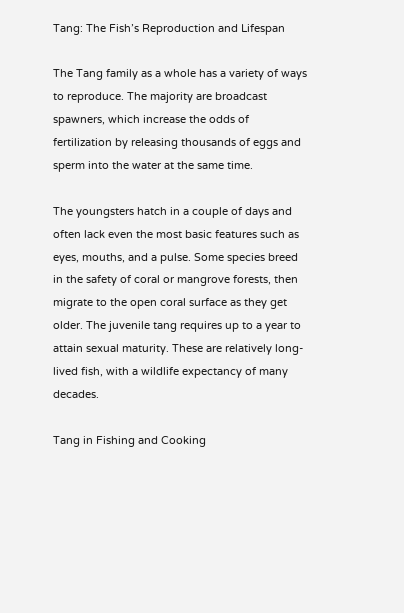Tang: The Fish’s Reproduction and Lifespan

The Tang family as a whole has a variety of ways to reproduce. The majority are broadcast spawners, which increase the odds of fertilization by releasing thousands of eggs and sperm into the water at the same time.

The youngsters hatch in a couple of days and often lack even the most basic features such as eyes, mouths, and a pulse. Some species breed in the safety of coral or mangrove forests, then migrate to the open coral surface as they get older. The juvenile tang requires up to a year to attain sexual maturity. These are relatively long-lived fish, with a wildlife expectancy of many decades.

Tang in Fishing and Cooking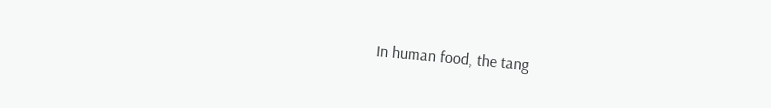In human food, the tang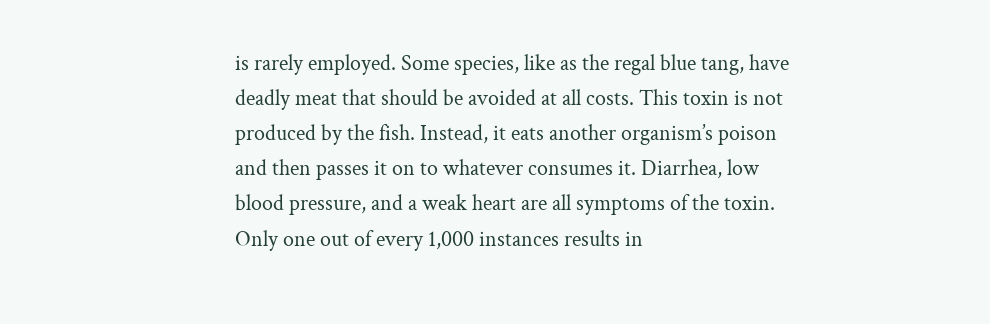is rarely employed. Some species, like as the regal blue tang, have deadly meat that should be avoided at all costs. This toxin is not produced by the fish. Instead, it eats another organism’s poison and then passes it on to whatever consumes it. Diarrhea, low blood pressure, and a weak heart are all symptoms of the toxin. Only one out of every 1,000 instances results in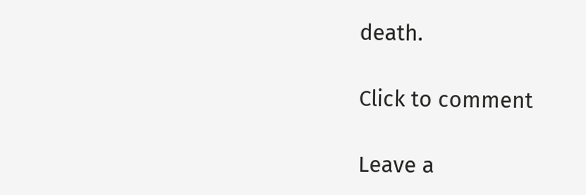death.

Click to comment

Leave a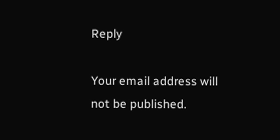Reply

Your email address will not be published.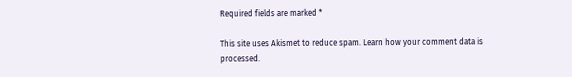Required fields are marked *

This site uses Akismet to reduce spam. Learn how your comment data is processed.